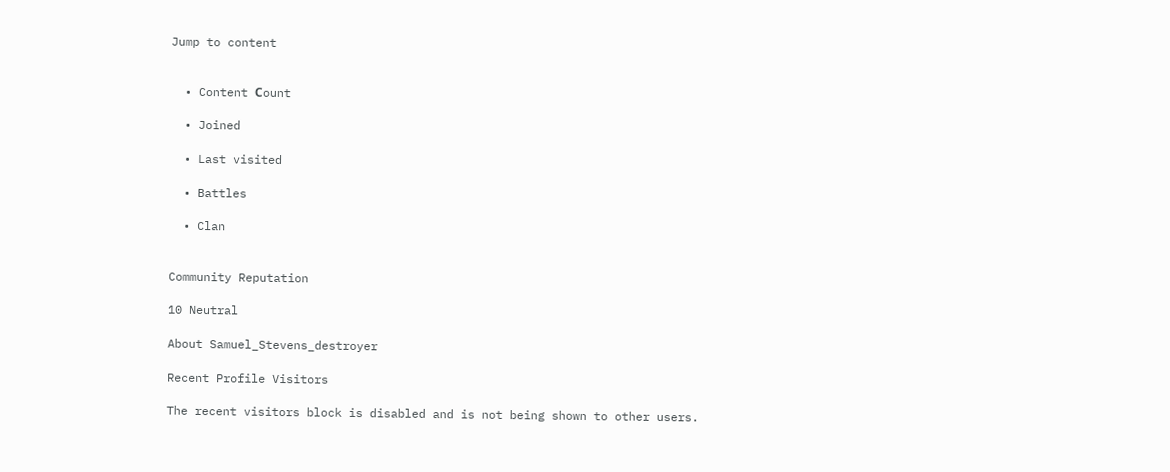Jump to content


  • Content Сount

  • Joined

  • Last visited

  • Battles

  • Clan


Community Reputation

10 Neutral

About Samuel_Stevens_destroyer

Recent Profile Visitors

The recent visitors block is disabled and is not being shown to other users.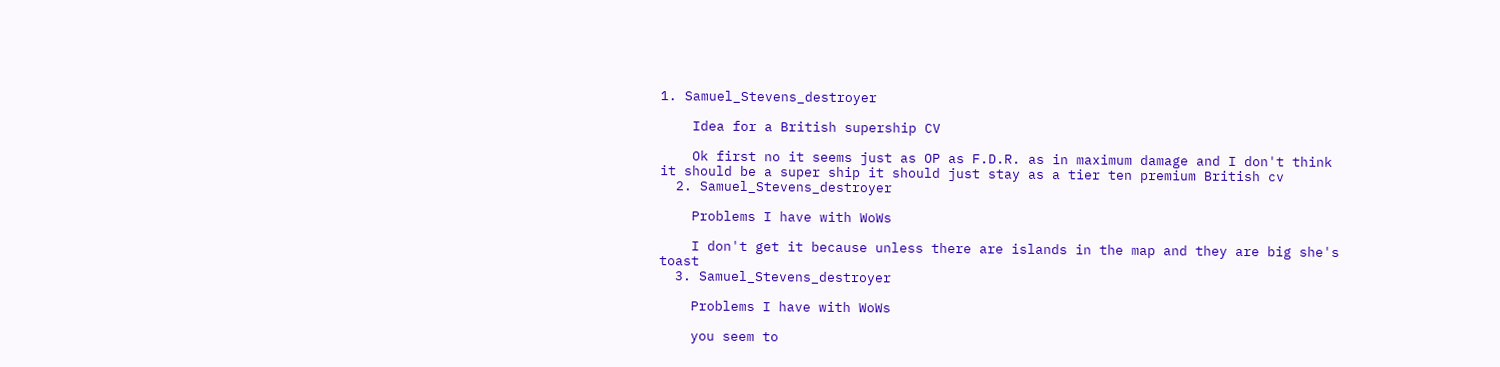1. Samuel_Stevens_destroyer

    Idea for a British supership CV

    Ok first no it seems just as OP as F.D.R. as in maximum damage and I don't think it should be a super ship it should just stay as a tier ten premium British cv
  2. Samuel_Stevens_destroyer

    Problems I have with WoWs

    I don't get it because unless there are islands in the map and they are big she's toast
  3. Samuel_Stevens_destroyer

    Problems I have with WoWs

    you seem to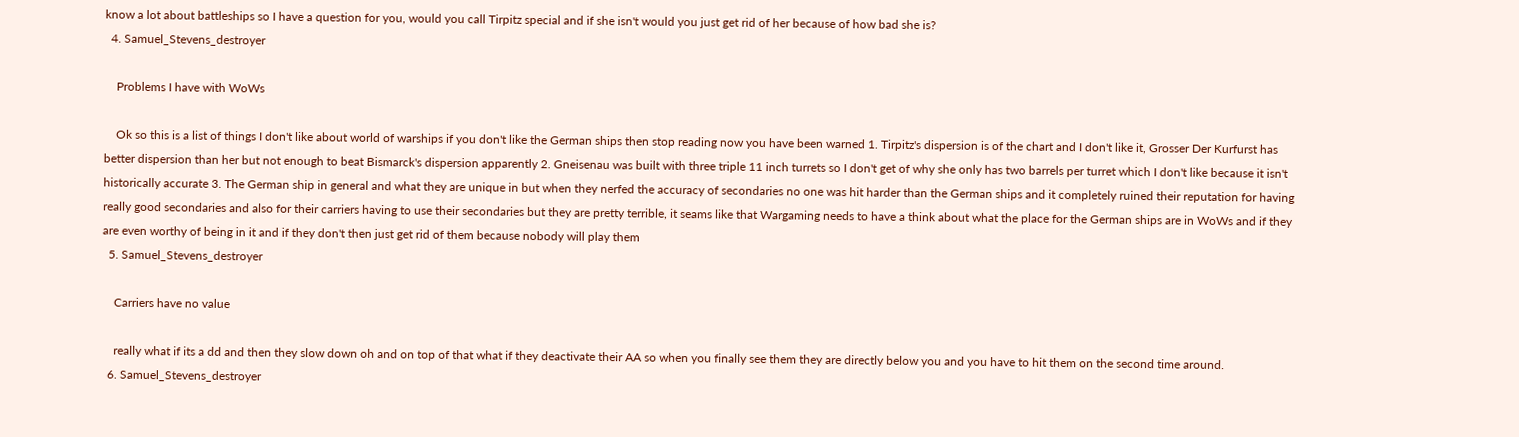know a lot about battleships so I have a question for you, would you call Tirpitz special and if she isn't would you just get rid of her because of how bad she is?
  4. Samuel_Stevens_destroyer

    Problems I have with WoWs

    Ok so this is a list of things I don't like about world of warships if you don't like the German ships then stop reading now you have been warned 1. Tirpitz's dispersion is of the chart and I don't like it, Grosser Der Kurfurst has better dispersion than her but not enough to beat Bismarck's dispersion apparently 2. Gneisenau was built with three triple 11 inch turrets so I don't get of why she only has two barrels per turret which I don't like because it isn't historically accurate 3. The German ship in general and what they are unique in but when they nerfed the accuracy of secondaries no one was hit harder than the German ships and it completely ruined their reputation for having really good secondaries and also for their carriers having to use their secondaries but they are pretty terrible, it seams like that Wargaming needs to have a think about what the place for the German ships are in WoWs and if they are even worthy of being in it and if they don't then just get rid of them because nobody will play them
  5. Samuel_Stevens_destroyer

    Carriers have no value

    really what if its a dd and then they slow down oh and on top of that what if they deactivate their AA so when you finally see them they are directly below you and you have to hit them on the second time around.
  6. Samuel_Stevens_destroyer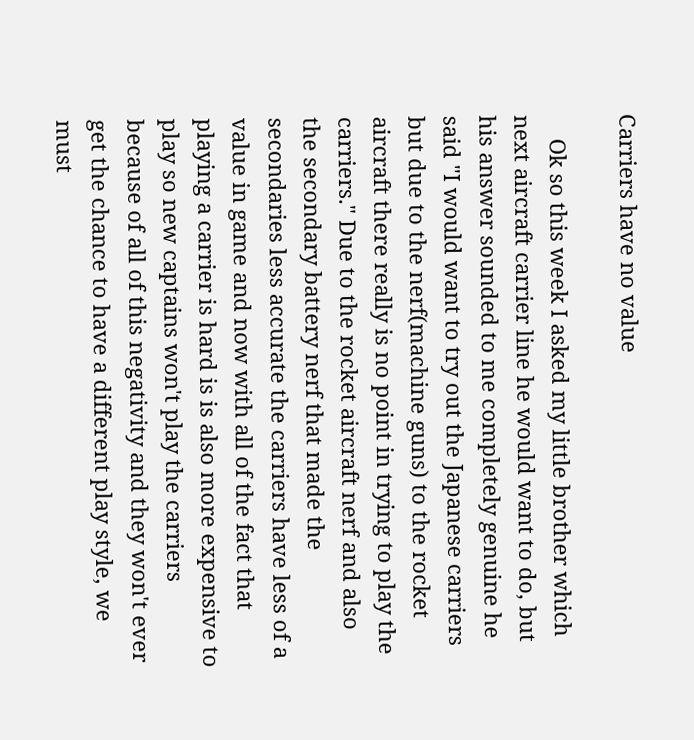Carriers have no value

    Ok so this week I asked my little brother which next aircraft carrier line he would want to do, but his answer sounded to me completely genuine he said "I would want to try out the Japanese carriers but due to the nerf(machine guns) to the rocket aircraft there really is no point in trying to play the carriers." Due to the rocket aircraft nerf and also the secondary battery nerf that made the secondaries less accurate the carriers have less of a value in game and now with all of the fact that playing a carrier is hard is is also more expensive to play so new captains won't play the carriers because of all of this negativity and they won't ever get the chance to have a different play style, we must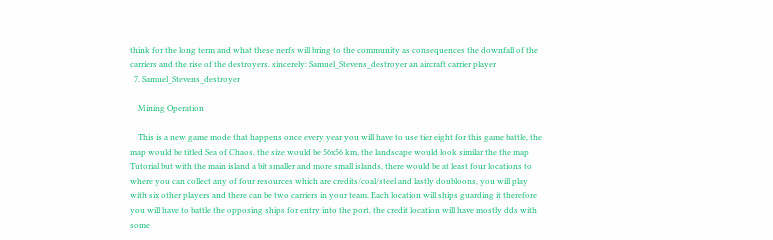think for the long term and what these nerfs will bring to the community as consequences the downfall of the carriers and the rise of the destroyers. sincerely: Samuel_Stevens_destroyer an aircraft carrier player
  7. Samuel_Stevens_destroyer

    Mining Operation

    This is a new game mode that happens once every year you will have to use tier eight for this game battle, the map would be titled Sea of Chaos, the size would be 56x56 km, the landscape would look similar the the map Tutorial but with the main island a bit smaller and more small islands, there would be at least four locations to where you can collect any of four resources which are credits/coal/steel and lastly doubloons, you will play with six other players and there can be two carriers in your team. Each location will ships guarding it therefore you will have to battle the opposing ships for entry into the port, the credit location will have mostly dds with some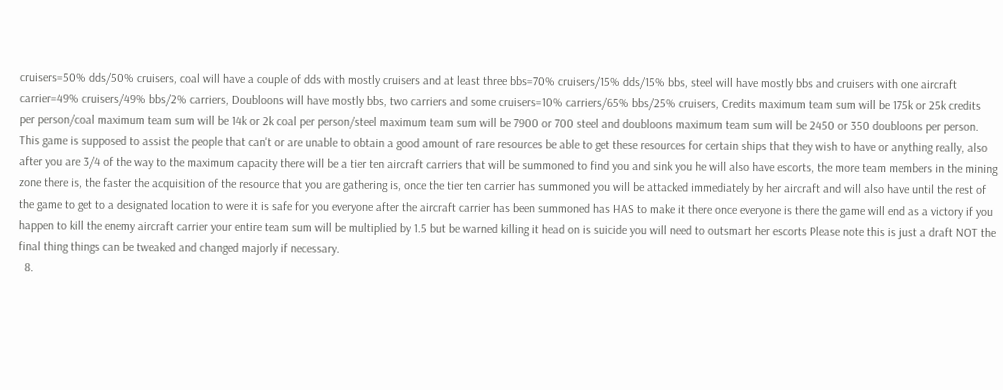cruisers=50% dds/50% cruisers, coal will have a couple of dds with mostly cruisers and at least three bbs=70% cruisers/15% dds/15% bbs, steel will have mostly bbs and cruisers with one aircraft carrier=49% cruisers/49% bbs/2% carriers, Doubloons will have mostly bbs, two carriers and some cruisers=10% carriers/65% bbs/25% cruisers, Credits maximum team sum will be 175k or 25k credits per person/coal maximum team sum will be 14k or 2k coal per person/steel maximum team sum will be 7900 or 700 steel and doubloons maximum team sum will be 2450 or 350 doubloons per person. This game is supposed to assist the people that can't or are unable to obtain a good amount of rare resources be able to get these resources for certain ships that they wish to have or anything really, also after you are 3/4 of the way to the maximum capacity there will be a tier ten aircraft carriers that will be summoned to find you and sink you he will also have escorts, the more team members in the mining zone there is, the faster the acquisition of the resource that you are gathering is, once the tier ten carrier has summoned you will be attacked immediately by her aircraft and will also have until the rest of the game to get to a designated location to were it is safe for you everyone after the aircraft carrier has been summoned has HAS to make it there once everyone is there the game will end as a victory if you happen to kill the enemy aircraft carrier your entire team sum will be multiplied by 1.5 but be warned killing it head on is suicide you will need to outsmart her escorts Please note this is just a draft NOT the final thing things can be tweaked and changed majorly if necessary.
  8.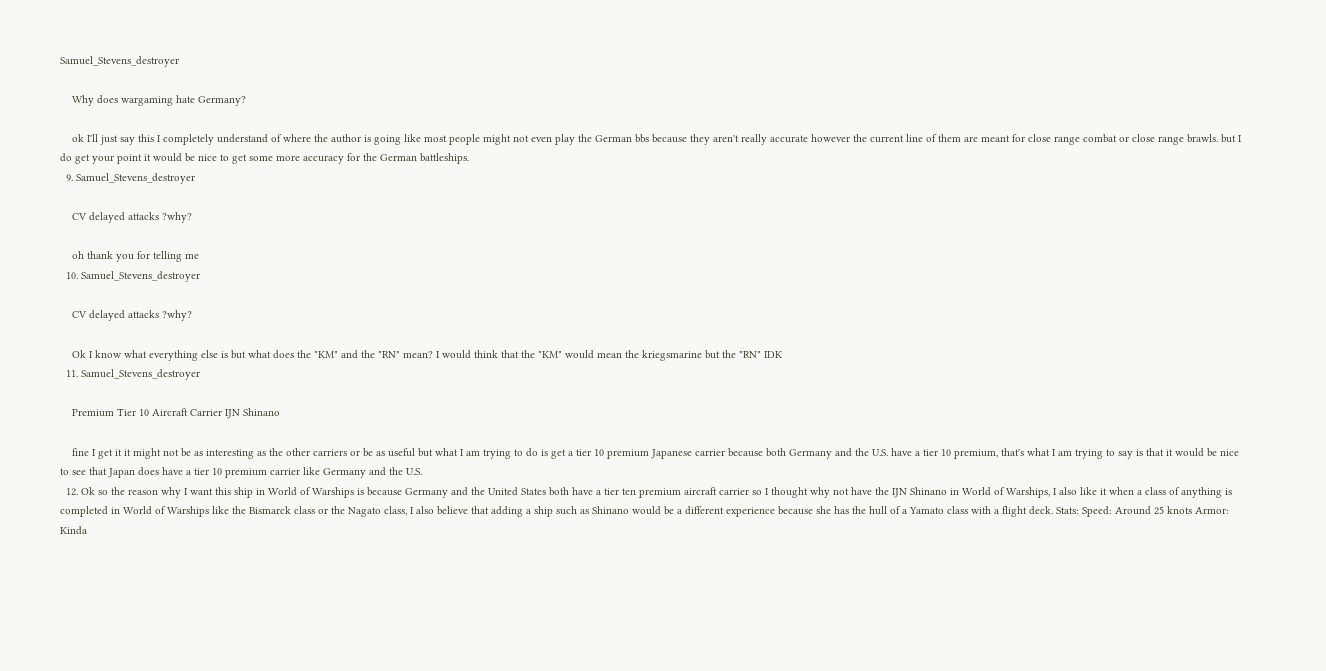Samuel_Stevens_destroyer

    Why does wargaming hate Germany?

    ok I'll just say this I completely understand of where the author is going like most people might not even play the German bbs because they aren't really accurate however the current line of them are meant for close range combat or close range brawls. but I do get your point it would be nice to get some more accuracy for the German battleships.
  9. Samuel_Stevens_destroyer

    CV delayed attacks ?why?

    oh thank you for telling me
  10. Samuel_Stevens_destroyer

    CV delayed attacks ?why?

    Ok I know what everything else is but what does the "KM" and the "RN" mean? I would think that the "KM" would mean the kriegsmarine but the "RN" IDK
  11. Samuel_Stevens_destroyer

    Premium Tier 10 Aircraft Carrier IJN Shinano

    fine I get it it might not be as interesting as the other carriers or be as useful but what I am trying to do is get a tier 10 premium Japanese carrier because both Germany and the U.S. have a tier 10 premium, that's what I am trying to say is that it would be nice to see that Japan does have a tier 10 premium carrier like Germany and the U.S.
  12. Ok so the reason why I want this ship in World of Warships is because Germany and the United States both have a tier ten premium aircraft carrier so I thought why not have the IJN Shinano in World of Warships, I also like it when a class of anything is completed in World of Warships like the Bismarck class or the Nagato class, I also believe that adding a ship such as Shinano would be a different experience because she has the hull of a Yamato class with a flight deck. Stats: Speed: Around 25 knots Armor: Kinda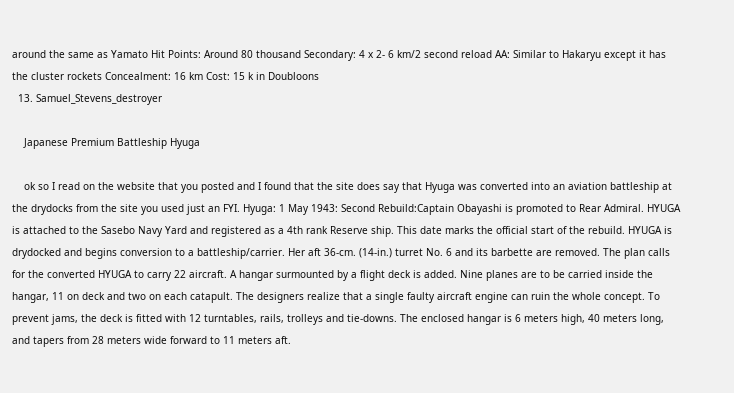around the same as Yamato Hit Points: Around 80 thousand Secondary: 4 x 2- 6 km/2 second reload AA: Similar to Hakaryu except it has the cluster rockets Concealment: 16 km Cost: 15 k in Doubloons
  13. Samuel_Stevens_destroyer

    Japanese Premium Battleship Hyuga

    ok so I read on the website that you posted and I found that the site does say that Hyuga was converted into an aviation battleship at the drydocks from the site you used just an FYI. Hyuga: 1 May 1943: Second Rebuild:Captain Obayashi is promoted to Rear Admiral. HYUGA is attached to the Sasebo Navy Yard and registered as a 4th rank Reserve ship. This date marks the official start of the rebuild. HYUGA is drydocked and begins conversion to a battleship/carrier. Her aft 36-cm. (14-in.) turret No. 6 and its barbette are removed. The plan calls for the converted HYUGA to carry 22 aircraft. A hangar surmounted by a flight deck is added. Nine planes are to be carried inside the hangar, 11 on deck and two on each catapult. The designers realize that a single faulty aircraft engine can ruin the whole concept. To prevent jams, the deck is fitted with 12 turntables, rails, trolleys and tie-downs. The enclosed hangar is 6 meters high, 40 meters long, and tapers from 28 meters wide forward to 11 meters aft.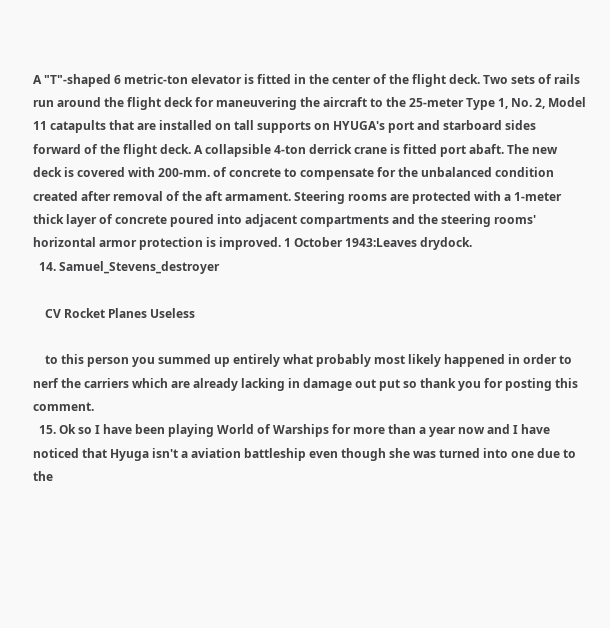A "T"-shaped 6 metric-ton elevator is fitted in the center of the flight deck. Two sets of rails run around the flight deck for maneuvering the aircraft to the 25-meter Type 1, No. 2, Model 11 catapults that are installed on tall supports on HYUGA's port and starboard sides forward of the flight deck. A collapsible 4-ton derrick crane is fitted port abaft. The new deck is covered with 200-mm. of concrete to compensate for the unbalanced condition created after removal of the aft armament. Steering rooms are protected with a 1-meter thick layer of concrete poured into adjacent compartments and the steering rooms' horizontal armor protection is improved. 1 October 1943:Leaves drydock.
  14. Samuel_Stevens_destroyer

    CV Rocket Planes Useless

    to this person you summed up entirely what probably most likely happened in order to nerf the carriers which are already lacking in damage out put so thank you for posting this comment.
  15. Ok so I have been playing World of Warships for more than a year now and I have noticed that Hyuga isn't a aviation battleship even though she was turned into one due to the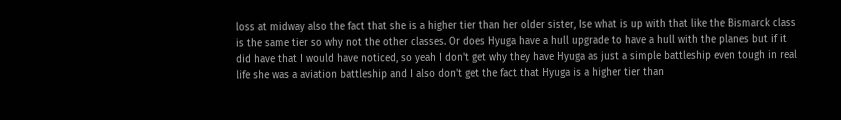loss at midway also the fact that she is a higher tier than her older sister, Ise what is up with that like the Bismarck class is the same tier so why not the other classes. Or does Hyuga have a hull upgrade to have a hull with the planes but if it did have that I would have noticed, so yeah I don't get why they have Hyuga as just a simple battleship even tough in real life she was a aviation battleship and I also don't get the fact that Hyuga is a higher tier than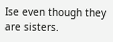Ise even though they are sisters.